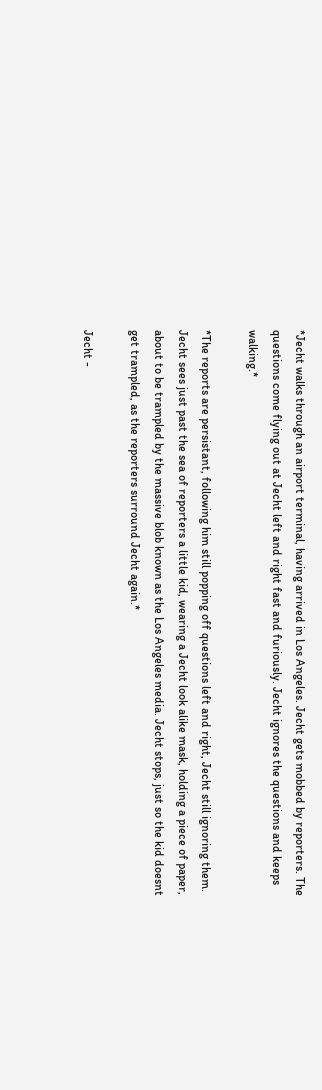*Jecht walks through an airport terminal, having arrived in Los Angeles. Jecht gets mobbed by reporters. The questions come flying out at Jecht left and right fast and furiously. Jecht ignores the questions and keeps walking.*

*The reports are persistant, following him still popping off questions left and right, Jecht still ignoring them. Jecht sees just past the sea of reporters a little kid, wearing a Jecht look alike mask, holding a piece of paper, about to be trampled by the massive blob known as the Los Angeles media. Jecht stops, just so the kid doesnt get trampled, as the reporters surround Jecht again.*

Jecht -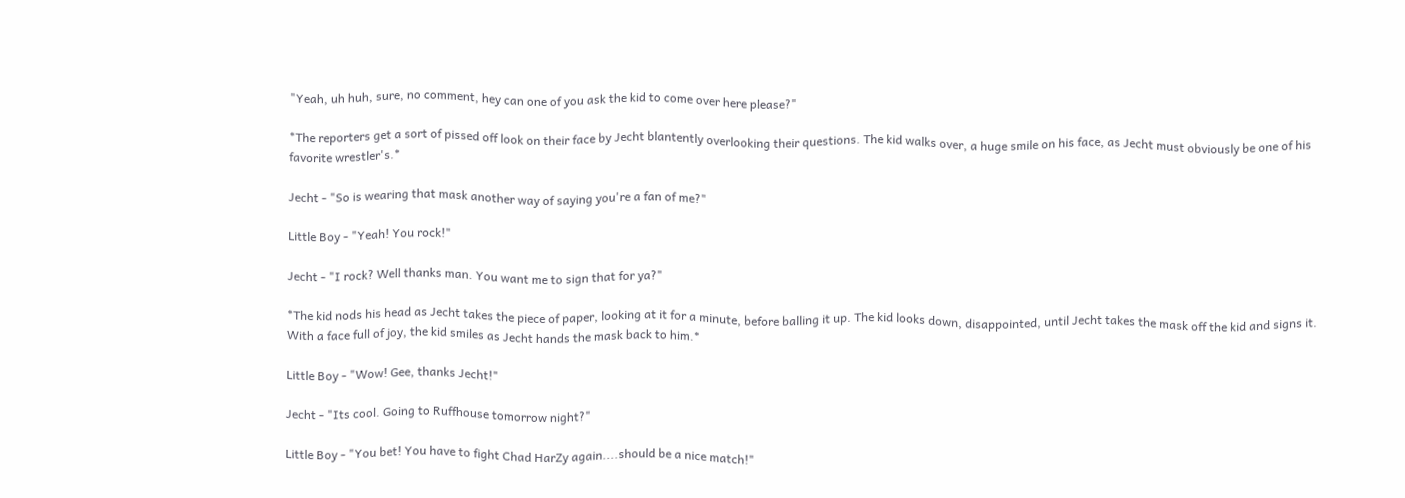"Yeah, uh huh, sure, no comment, hey can one of you ask the kid to come over here please?"

*The reporters get a sort of pissed off look on their face by Jecht blantently overlooking their questions. The kid walks over, a huge smile on his face, as Jecht must obviously be one of his favorite wrestler's.*

Jecht - "So is wearing that mask another way of saying you're a fan of me?"

Little Boy - "Yeah! You rock!"

Jecht - "I rock? Well thanks man. You want me to sign that for ya?"

*The kid nods his head as Jecht takes the piece of paper, looking at it for a minute, before balling it up. The kid looks down, disappointed, until Jecht takes the mask off the kid and signs it. With a face full of joy, the kid smiles as Jecht hands the mask back to him.*

Little Boy - "Wow! Gee, thanks Jecht!"

Jecht - "Its cool. Going to Ruffhouse tomorrow night?"

Little Boy - "You bet! You have to fight Chad HarZy again....should be a nice match!"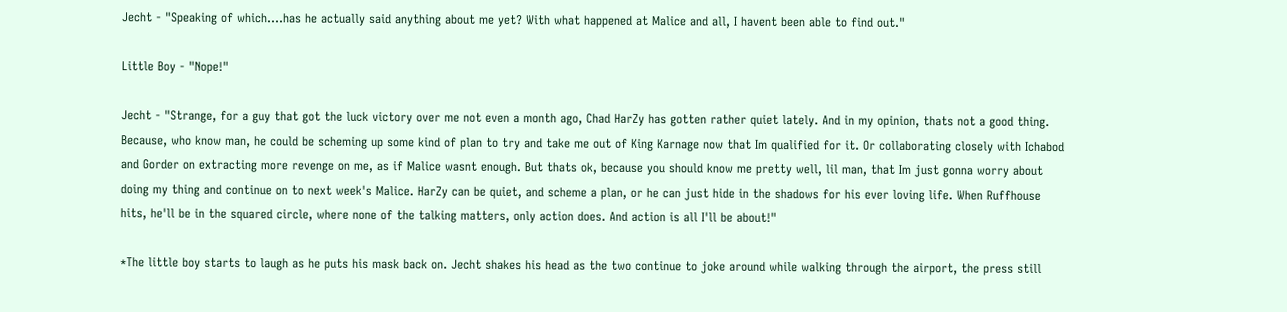Jecht - "Speaking of which....has he actually said anything about me yet? With what happened at Malice and all, I havent been able to find out."

Little Boy - "Nope!"

Jecht - "Strange, for a guy that got the luck victory over me not even a month ago, Chad HarZy has gotten rather quiet lately. And in my opinion, thats not a good thing. Because, who know man, he could be scheming up some kind of plan to try and take me out of King Karnage now that Im qualified for it. Or collaborating closely with Ichabod and Gorder on extracting more revenge on me, as if Malice wasnt enough. But thats ok, because you should know me pretty well, lil man, that Im just gonna worry about doing my thing and continue on to next week's Malice. HarZy can be quiet, and scheme a plan, or he can just hide in the shadows for his ever loving life. When Ruffhouse hits, he'll be in the squared circle, where none of the talking matters, only action does. And action is all I'll be about!"

*The little boy starts to laugh as he puts his mask back on. Jecht shakes his head as the two continue to joke around while walking through the airport, the press still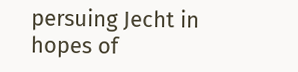persuing Jecht in hopes of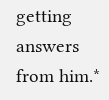getting answers from him.*